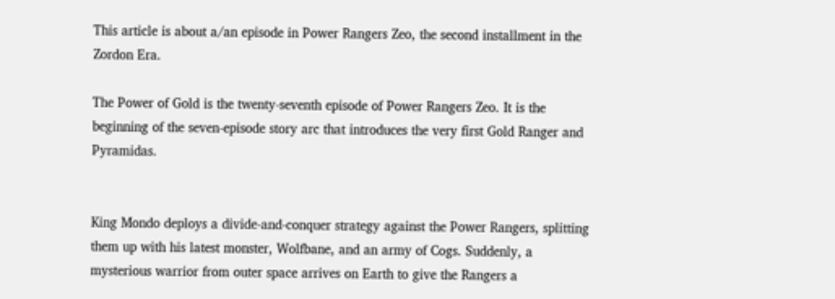This article is about a/an episode in Power Rangers Zeo, the second installment in the Zordon Era.

The Power of Gold is the twenty-seventh episode of Power Rangers Zeo. It is the beginning of the seven-episode story arc that introduces the very first Gold Ranger and Pyramidas.


King Mondo deploys a divide-and-conquer strategy against the Power Rangers, splitting them up with his latest monster, Wolfbane, and an army of Cogs. Suddenly, a mysterious warrior from outer space arrives on Earth to give the Rangers a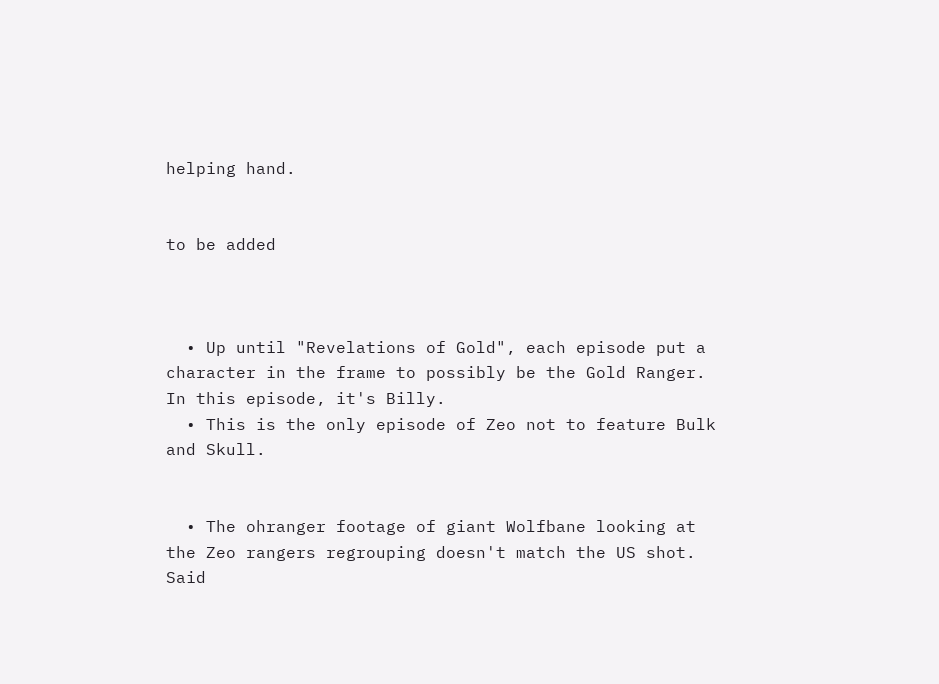helping hand.


to be added



  • Up until "Revelations of Gold", each episode put a character in the frame to possibly be the Gold Ranger. In this episode, it's Billy.
  • This is the only episode of Zeo not to feature Bulk and Skull.


  • The ohranger footage of giant Wolfbane looking at the Zeo rangers regrouping doesn't match the US shot. Said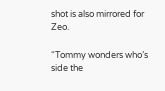shot is also mirrored for Zeo.

“Tommy wonders who’s side the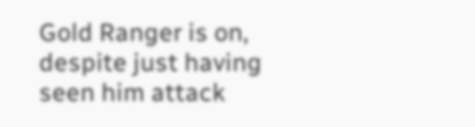Gold Ranger is on, despite just having seen him attack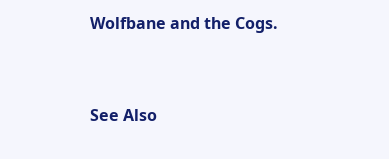Wolfbane and the Cogs.


See Also